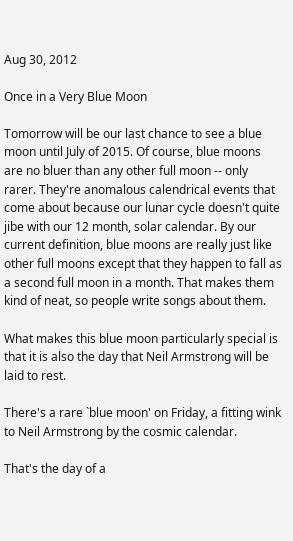Aug 30, 2012

Once in a Very Blue Moon

Tomorrow will be our last chance to see a blue moon until July of 2015. Of course, blue moons are no bluer than any other full moon -- only rarer. They're anomalous calendrical events that come about because our lunar cycle doesn't quite jibe with our 12 month, solar calendar. By our current definition, blue moons are really just like other full moons except that they happen to fall as a second full moon in a month. That makes them kind of neat, so people write songs about them.

What makes this blue moon particularly special is that it is also the day that Neil Armstrong will be laid to rest.

There's a rare `blue moon' on Friday, a fitting wink to Neil Armstrong by the cosmic calendar.

That's the day of a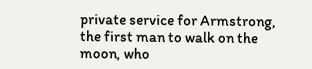private service for Armstrong, the first man to walk on the moon, who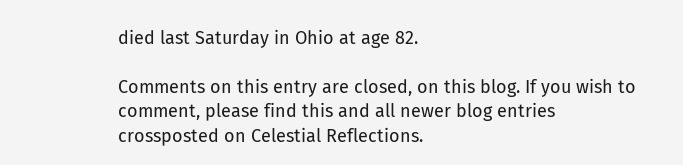died last Saturday in Ohio at age 82.

Comments on this entry are closed, on this blog. If you wish to comment, please find this and all newer blog entries crossposted on Celestial Reflections.